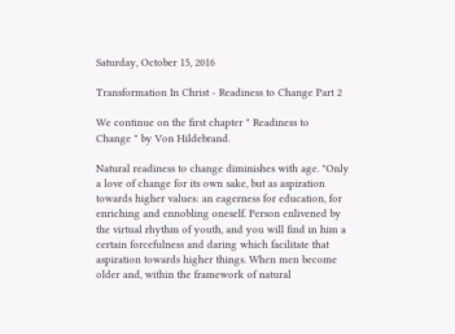Saturday, October 15, 2016

Transformation In Christ - Readiness to Change Part 2

We continue on the first chapter " Readiness to
Change " by Von Hildebrand.

Natural readiness to change diminishes with age. "Only a love of change for its own sake, but as aspiration towards higher values: an eagerness for education, for enriching and ennobling oneself. Person enlivened by the virtual rhythm of youth, and you will find in him a certain forcefulness and daring which facilitate that aspiration towards higher things. When men become older and, within the framework of natural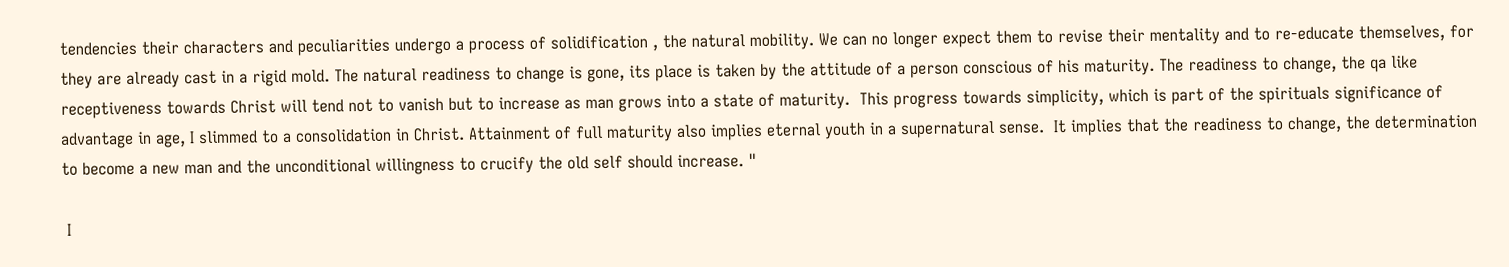tendencies their characters and peculiarities undergo a process of solidification , the natural mobility. We can no longer expect them to revise their mentality and to re-educate themselves, for they are already cast in a rigid mold. The natural readiness to change is gone, its place is taken by the attitude of a person conscious of his maturity. The readiness to change, the qa like receptiveness towards Christ will tend not to vanish but to increase as man grows into a state of maturity.  This progress towards simplicity, which is part of the spirituals significance of advantage in age, I slimmed to a consolidation in Christ. Attainment of full maturity also implies eternal youth in a supernatural sense.  It implies that the readiness to change, the determination to become a new man and the unconditional willingness to crucify the old self should increase. "

 I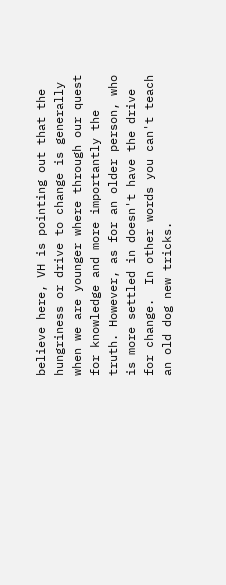believe here, VH is pointing out that the hungriness or drive to change is generally when we are younger where through our quest for knowledge and more importantly the truth. However, as for an older person, who is more settled in doesn't have the drive for change.  In other words you can't teach an old dog new tricks.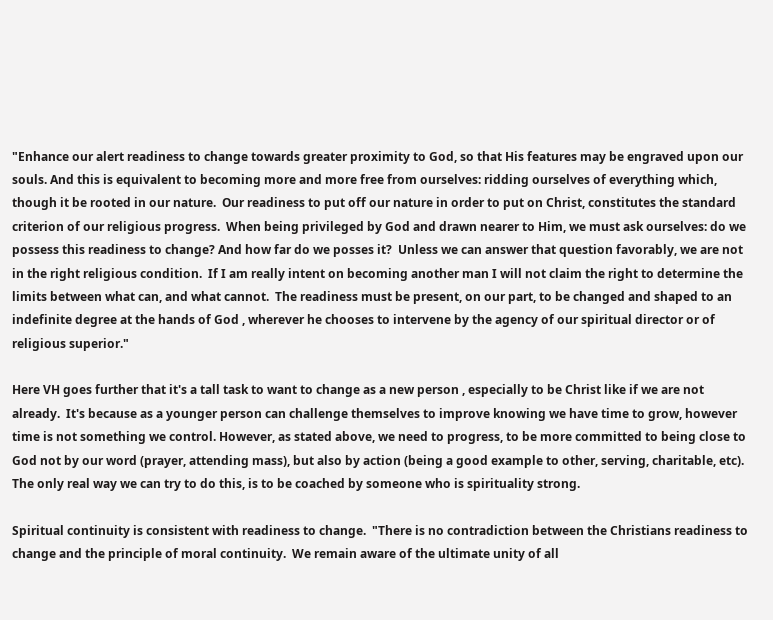"Enhance our alert readiness to change towards greater proximity to God, so that His features may be engraved upon our souls. And this is equivalent to becoming more and more free from ourselves: ridding ourselves of everything which, though it be rooted in our nature.  Our readiness to put off our nature in order to put on Christ, constitutes the standard criterion of our religious progress.  When being privileged by God and drawn nearer to Him, we must ask ourselves: do we possess this readiness to change? And how far do we posses it?  Unless we can answer that question favorably, we are not in the right religious condition.  If I am really intent on becoming another man I will not claim the right to determine the limits between what can, and what cannot.  The readiness must be present, on our part, to be changed and shaped to an indefinite degree at the hands of God , wherever he chooses to intervene by the agency of our spiritual director or of religious superior."

Here VH goes further that it's a tall task to want to change as a new person , especially to be Christ like if we are not already.  It's because as a younger person can challenge themselves to improve knowing we have time to grow, however time is not something we control. However, as stated above, we need to progress, to be more committed to being close to God not by our word (prayer, attending mass), but also by action (being a good example to other, serving, charitable, etc).  The only real way we can try to do this, is to be coached by someone who is spirituality strong.

Spiritual continuity is consistent with readiness to change.  "There is no contradiction between the Christians readiness to change and the principle of moral continuity.  We remain aware of the ultimate unity of all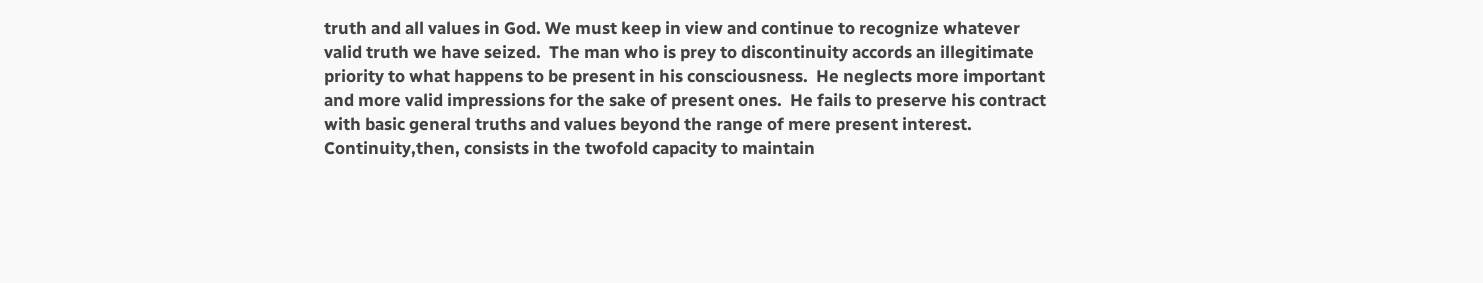truth and all values in God. We must keep in view and continue to recognize whatever valid truth we have seized.  The man who is prey to discontinuity accords an illegitimate priority to what happens to be present in his consciousness.  He neglects more important and more valid impressions for the sake of present ones.  He fails to preserve his contract with basic general truths and values beyond the range of mere present interest.  Continuity,then, consists in the twofold capacity to maintain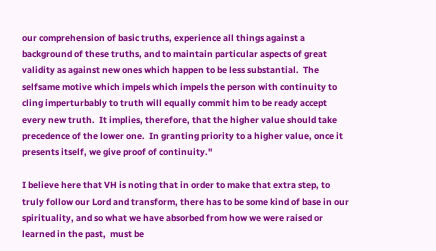our comprehension of basic truths, experience all things against a background of these truths, and to maintain particular aspects of great validity as against new ones which happen to be less substantial.  The selfsame motive which impels which impels the person with continuity to cling imperturbably to truth will equally commit him to be ready accept every new truth.  It implies, therefore, that the higher value should take precedence of the lower one.  In granting priority to a higher value, once it presents itself, we give proof of continuity."

I believe here that VH is noting that in order to make that extra step, to truly follow our Lord and transform, there has to be some kind of base in our spirituality, and so what we have absorbed from how we were raised or learned in the past,  must be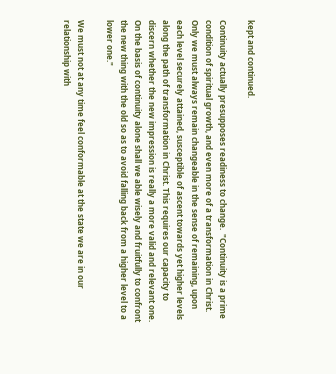kept and continued.

Continuity actually presupposes readiness to change.  "Continuity is a prime condition of spiritual growth, and even more of a transformation in Christ.  Only we must always remain changeable in the sense of remaining, upon each level securely attained, susceptible of ascent towards yet higher levels along the path of transformation in Christ. This requires our capacity to discern whether the new impression is really a more valid and relevant one. On the basis of continuity alone shall we able wisely and fruitfully to confront the new thing with the old so as to avoid falling back from a higher level to a lower one."

We must not at any time feel conformable at the state we are in our relationship with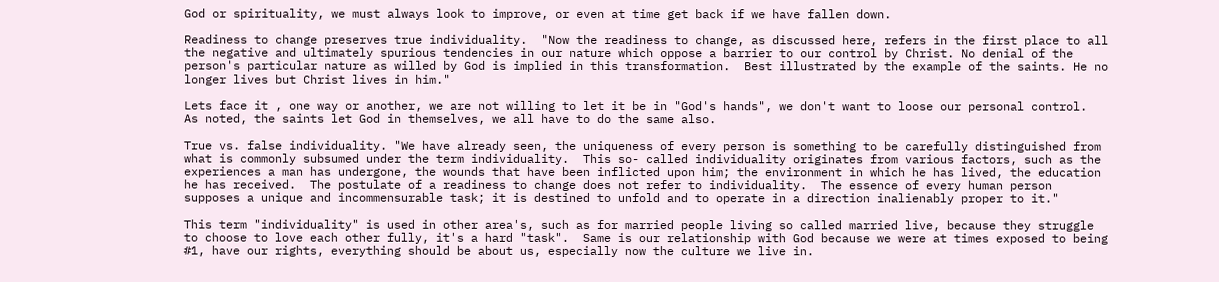God or spirituality, we must always look to improve, or even at time get back if we have fallen down.

Readiness to change preserves true individuality.  "Now the readiness to change, as discussed here, refers in the first place to all the negative and ultimately spurious tendencies in our nature which oppose a barrier to our control by Christ. No denial of the person's particular nature as willed by God is implied in this transformation.  Best illustrated by the example of the saints. He no longer lives but Christ lives in him."

Lets face it , one way or another, we are not willing to let it be in "God's hands", we don't want to loose our personal control.  As noted, the saints let God in themselves, we all have to do the same also.

True vs. false individuality. "We have already seen, the uniqueness of every person is something to be carefully distinguished from what is commonly subsumed under the term individuality.  This so- called individuality originates from various factors, such as the experiences a man has undergone, the wounds that have been inflicted upon him; the environment in which he has lived, the education he has received.  The postulate of a readiness to change does not refer to individuality.  The essence of every human person supposes a unique and incommensurable task; it is destined to unfold and to operate in a direction inalienably proper to it."

This term "individuality" is used in other area's, such as for married people living so called married live, because they struggle to choose to love each other fully, it's a hard "task".  Same is our relationship with God because we were at times exposed to being #1, have our rights, everything should be about us, especially now the culture we live in.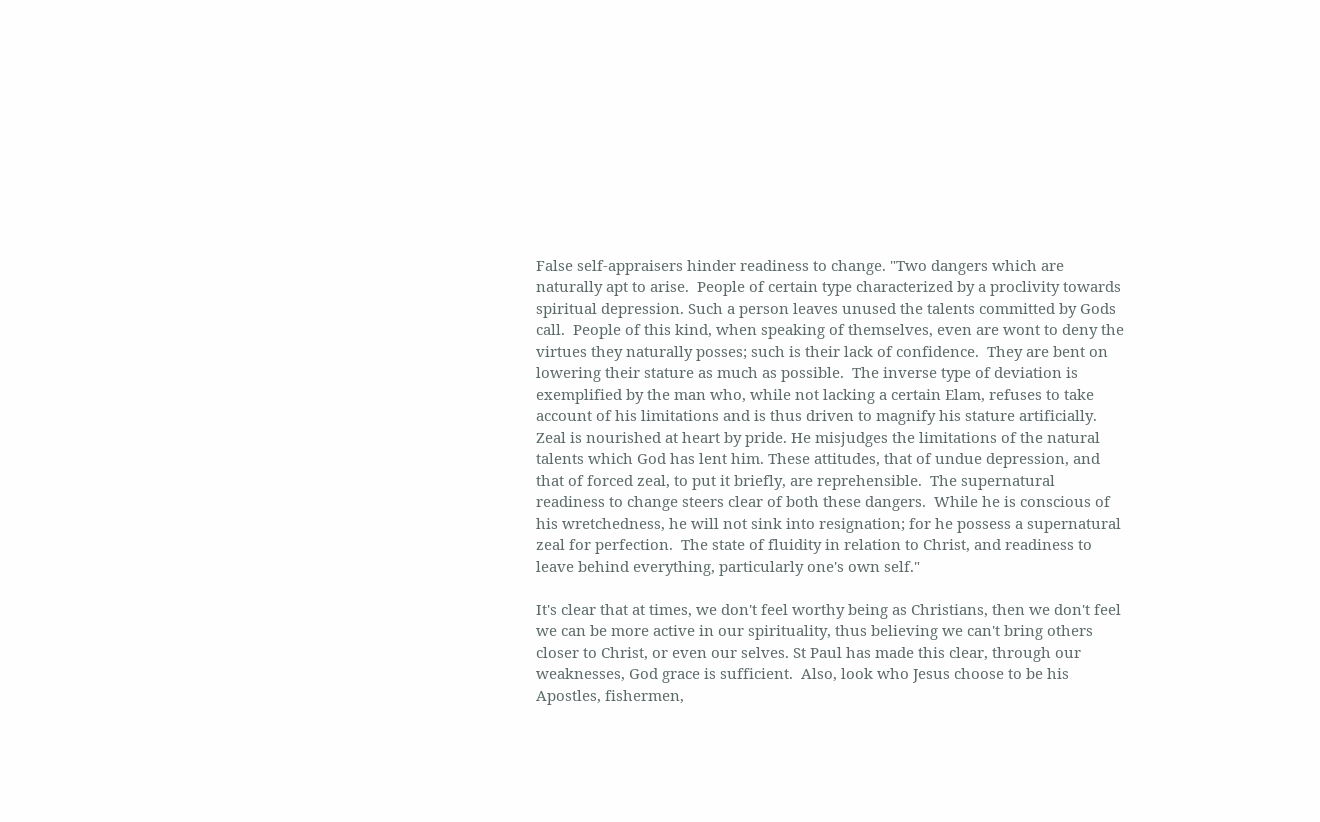False self-appraisers hinder readiness to change. "Two dangers which are naturally apt to arise.  People of certain type characterized by a proclivity towards spiritual depression. Such a person leaves unused the talents committed by Gods call.  People of this kind, when speaking of themselves, even are wont to deny the virtues they naturally posses; such is their lack of confidence.  They are bent on lowering their stature as much as possible.  The inverse type of deviation is exemplified by the man who, while not lacking a certain Elam, refuses to take account of his limitations and is thus driven to magnify his stature artificially. Zeal is nourished at heart by pride. He misjudges the limitations of the natural talents which God has lent him. These attitudes, that of undue depression, and that of forced zeal, to put it briefly, are reprehensible.  The supernatural readiness to change steers clear of both these dangers.  While he is conscious of his wretchedness, he will not sink into resignation; for he possess a supernatural zeal for perfection.  The state of fluidity in relation to Christ, and readiness to leave behind everything, particularly one's own self."

It's clear that at times, we don't feel worthy being as Christians, then we don't feel we can be more active in our spirituality, thus believing we can't bring others closer to Christ, or even our selves. St Paul has made this clear, through our weaknesses, God grace is sufficient.  Also, look who Jesus choose to be his Apostles, fishermen,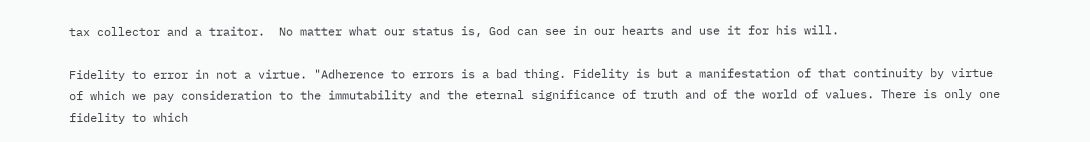tax collector and a traitor.  No matter what our status is, God can see in our hearts and use it for his will.

Fidelity to error in not a virtue. "Adherence to errors is a bad thing. Fidelity is but a manifestation of that continuity by virtue of which we pay consideration to the immutability and the eternal significance of truth and of the world of values. There is only one fidelity to which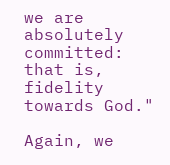we are absolutely committed: that is, fidelity towards God."

Again, we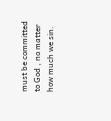must be committed to God , no matter how much we sin.